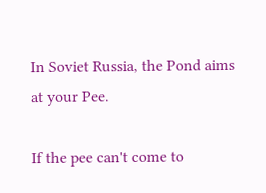In Soviet Russia, the Pond aims at your Pee.

If the pee can't come to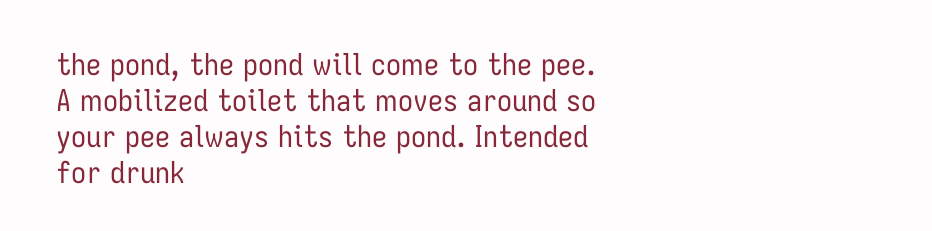the pond, the pond will come to the pee. A mobilized toilet that moves around so your pee always hits the pond. Intended for drunk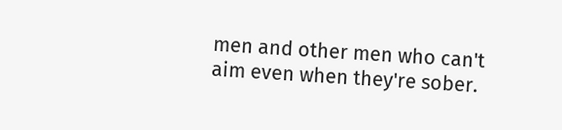men and other men who can't aim even when they're sober.